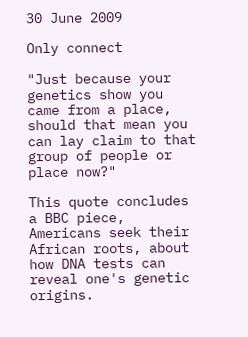30 June 2009

Only connect

"Just because your genetics show you came from a place, should that mean you can lay claim to that group of people or place now?"

This quote concludes a BBC piece, Americans seek their African roots, about how DNA tests can reveal one's genetic origins.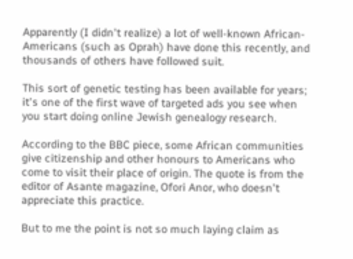Apparently (I didn't realize) a lot of well-known African-Americans (such as Oprah) have done this recently, and thousands of others have followed suit.

This sort of genetic testing has been available for years; it's one of the first wave of targeted ads you see when you start doing online Jewish genealogy research.

According to the BBC piece, some African communities give citizenship and other honours to Americans who come to visit their place of origin. The quote is from the editor of Asante magazine, Ofori Anor, who doesn't appreciate this practice.

But to me the point is not so much laying claim as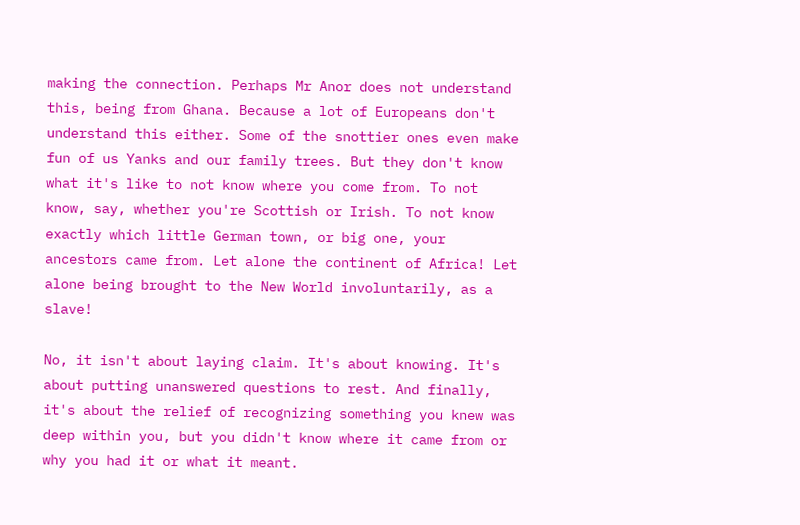making the connection. Perhaps Mr Anor does not understand this, being from Ghana. Because a lot of Europeans don't understand this either. Some of the snottier ones even make fun of us Yanks and our family trees. But they don't know what it's like to not know where you come from. To not know, say, whether you're Scottish or Irish. To not know exactly which little German town, or big one, your ancestors came from. Let alone the continent of Africa! Let alone being brought to the New World involuntarily, as a slave!

No, it isn't about laying claim. It's about knowing. It's about putting unanswered questions to rest. And finally, it's about the relief of recognizing something you knew was deep within you, but you didn't know where it came from or why you had it or what it meant.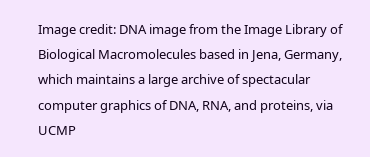Image credit: DNA image from the Image Library of Biological Macromolecules based in Jena, Germany, which maintains a large archive of spectacular computer graphics of DNA, RNA, and proteins, via UCMP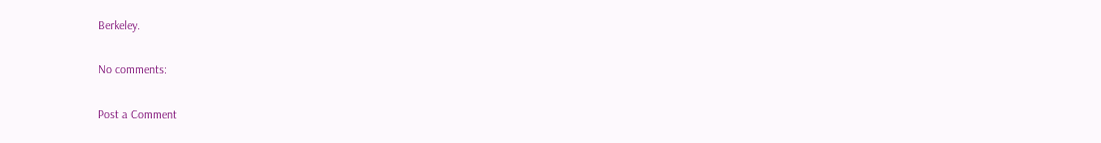Berkeley.

No comments:

Post a Comment